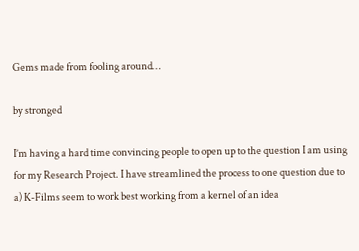Gems made from fooling around…

by stronged

I’m having a hard time convincing people to open up to the question I am using for my Research Project. I have streamlined the process to one question due to a) K-Films seem to work best working from a kernel of an idea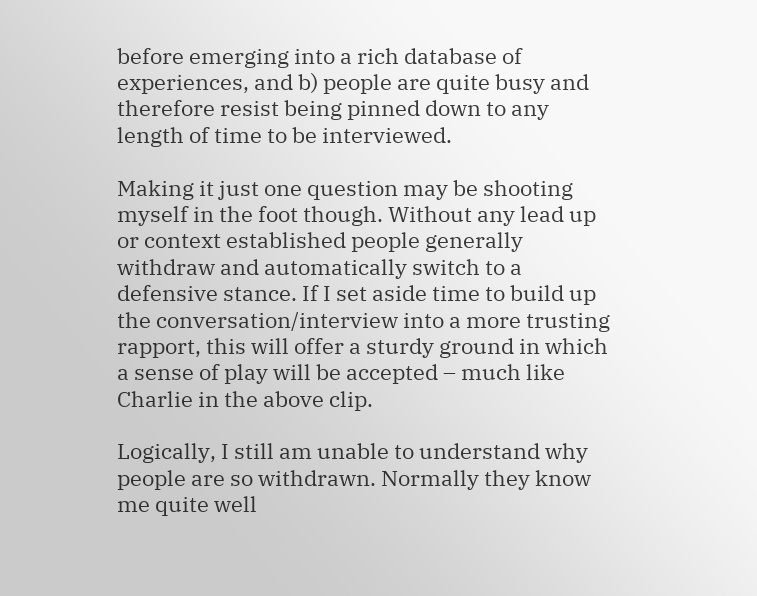before emerging into a rich database of experiences, and b) people are quite busy and therefore resist being pinned down to any length of time to be interviewed.

Making it just one question may be shooting myself in the foot though. Without any lead up or context established people generally withdraw and automatically switch to a defensive stance. If I set aside time to build up the conversation/interview into a more trusting rapport, this will offer a sturdy ground in which a sense of play will be accepted – much like Charlie in the above clip.

Logically, I still am unable to understand why people are so withdrawn. Normally they know me quite well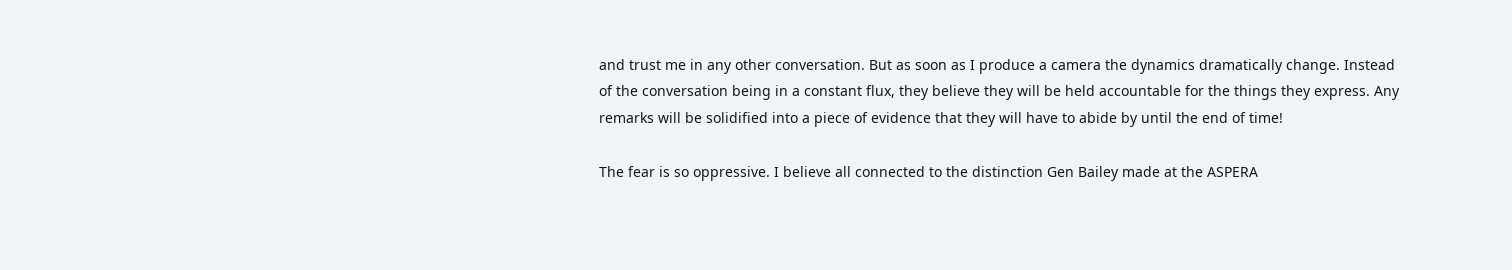and trust me in any other conversation. But as soon as I produce a camera the dynamics dramatically change. Instead of the conversation being in a constant flux, they believe they will be held accountable for the things they express. Any remarks will be solidified into a piece of evidence that they will have to abide by until the end of time!

The fear is so oppressive. I believe all connected to the distinction Gen Bailey made at the ASPERA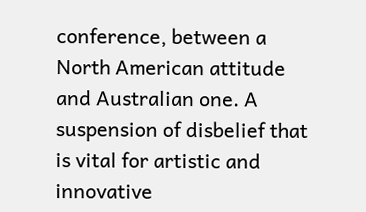conference, between a North American attitude and Australian one. A suspension of disbelief that is vital for artistic and innovative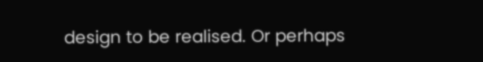design to be realised. Or perhaps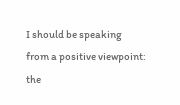I should be speaking from a positive viewpoint: the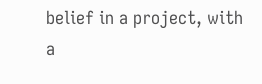belief in a project, with a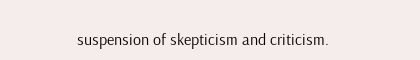suspension of skepticism and criticism.